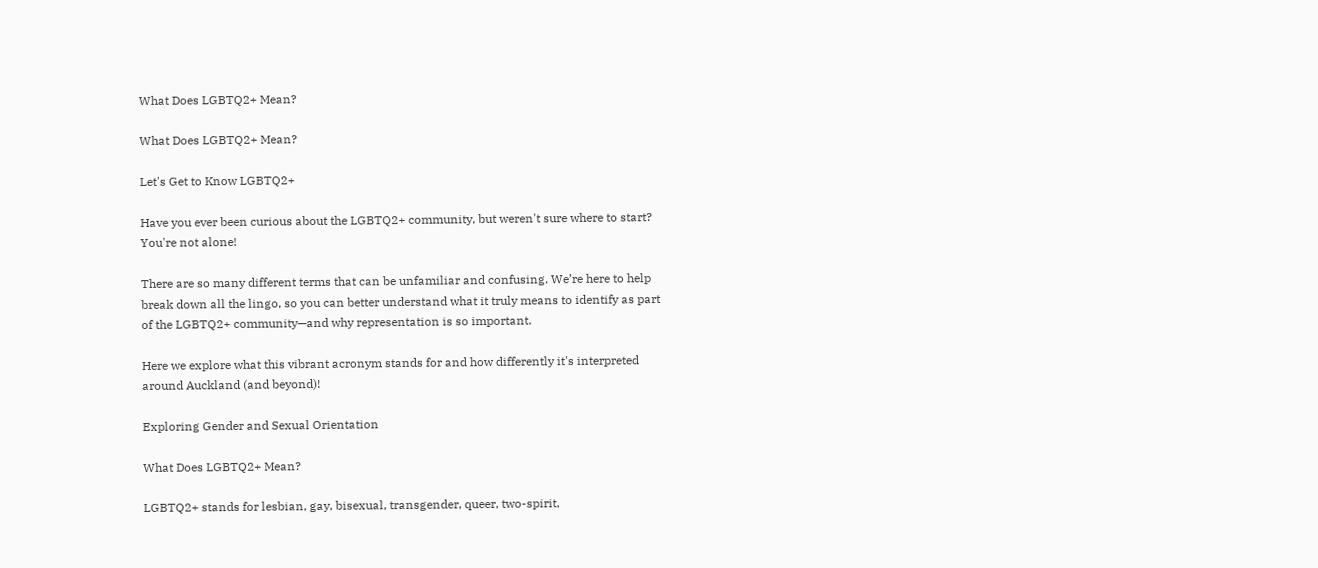What Does LGBTQ2+ Mean?

What Does LGBTQ2+ Mean?

Let's Get to Know LGBTQ2+

Have you ever been curious about the LGBTQ2+ community, but weren't sure where to start? You're not alone!

There are so many different terms that can be unfamiliar and confusing. We’re here to help break down all the lingo, so you can better understand what it truly means to identify as part of the LGBTQ2+ community—and why representation is so important.

Here we explore what this vibrant acronym stands for and how differently it's interpreted around Auckland (and beyond)!

Exploring Gender and Sexual Orientation

What Does LGBTQ2+ Mean?

LGBTQ2+ stands for lesbian, gay, bisexual, transgender, queer, two-spirit,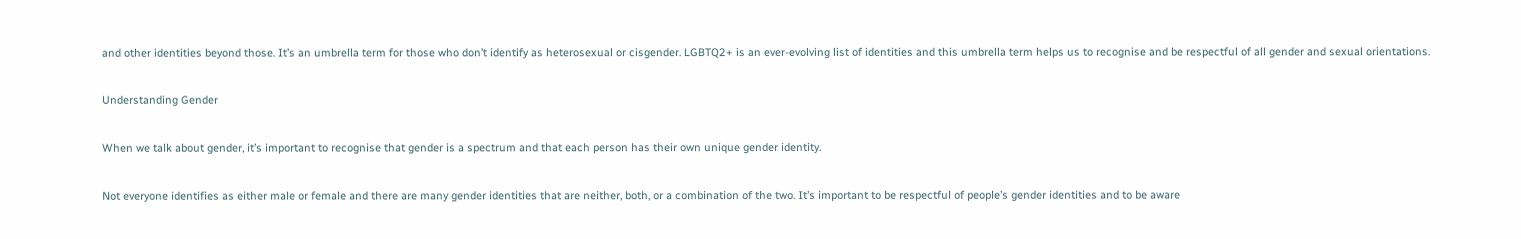and other identities beyond those. It’s an umbrella term for those who don’t identify as heterosexual or cisgender. LGBTQ2+ is an ever-evolving list of identities and this umbrella term helps us to recognise and be respectful of all gender and sexual orientations.

Understanding Gender

When we talk about gender, it’s important to recognise that gender is a spectrum and that each person has their own unique gender identity.

Not everyone identifies as either male or female and there are many gender identities that are neither, both, or a combination of the two. It’s important to be respectful of people’s gender identities and to be aware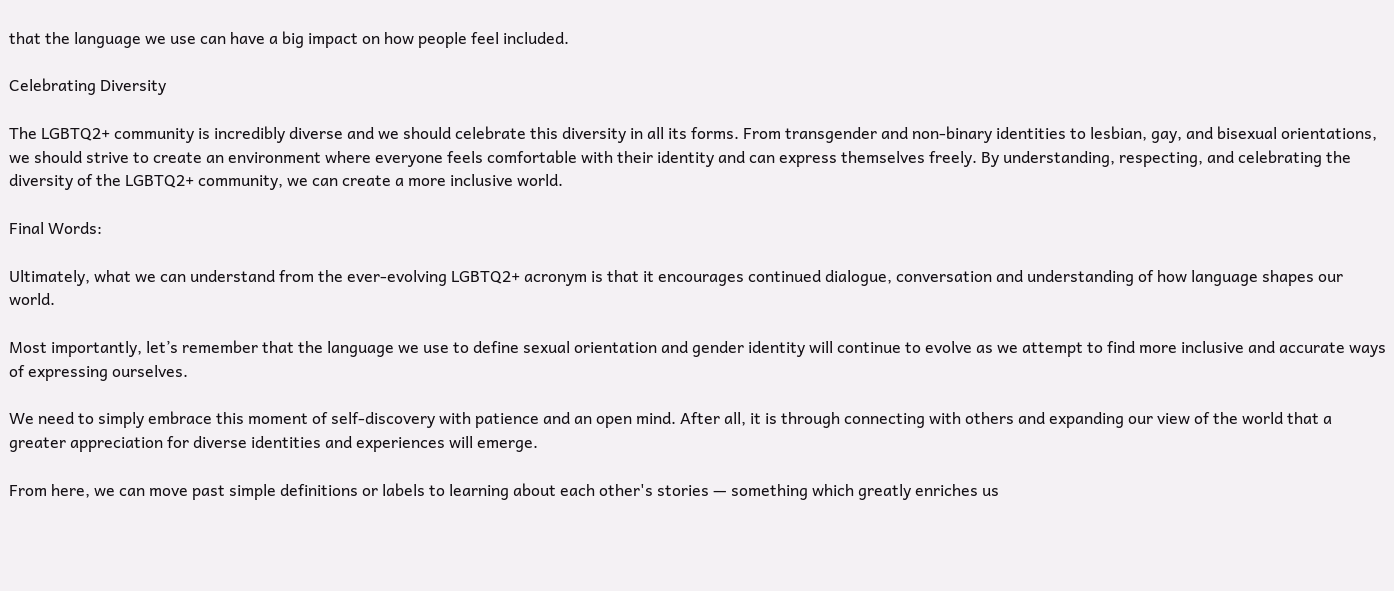that the language we use can have a big impact on how people feel included.

Celebrating Diversity

The LGBTQ2+ community is incredibly diverse and we should celebrate this diversity in all its forms. From transgender and non-binary identities to lesbian, gay, and bisexual orientations, we should strive to create an environment where everyone feels comfortable with their identity and can express themselves freely. By understanding, respecting, and celebrating the diversity of the LGBTQ2+ community, we can create a more inclusive world.

Final Words:

Ultimately, what we can understand from the ever-evolving LGBTQ2+ acronym is that it encourages continued dialogue, conversation and understanding of how language shapes our world.

Most importantly, let’s remember that the language we use to define sexual orientation and gender identity will continue to evolve as we attempt to find more inclusive and accurate ways of expressing ourselves.

We need to simply embrace this moment of self-discovery with patience and an open mind. After all, it is through connecting with others and expanding our view of the world that a greater appreciation for diverse identities and experiences will emerge.

From here, we can move past simple definitions or labels to learning about each other's stories — something which greatly enriches us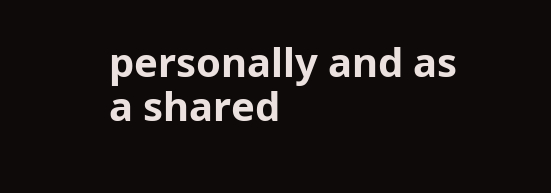personally and as a shared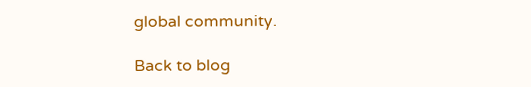global community.

Back to blog